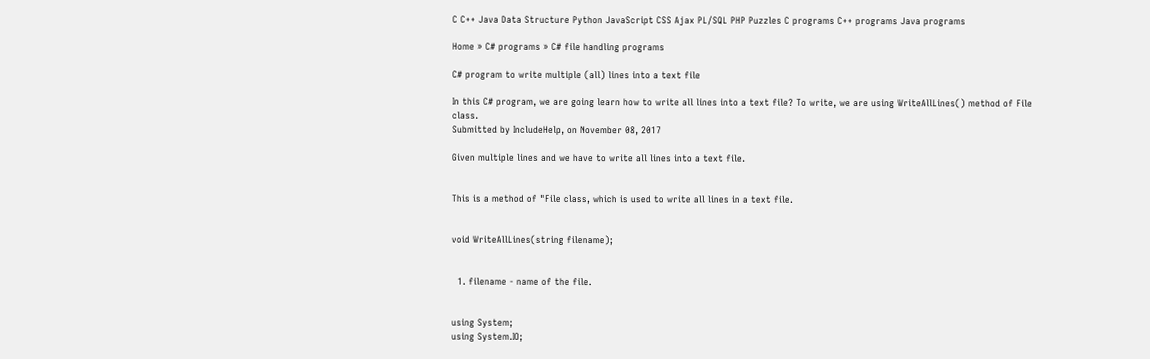C C++ Java Data Structure Python JavaScript CSS Ajax PL/SQL PHP Puzzles C programs C++ programs Java programs

Home » C# programs » C# file handling programs

C# program to write multiple (all) lines into a text file

In this C# program, we are going learn how to write all lines into a text file? To write, we are using WriteAllLines() method of File class.
Submitted by IncludeHelp, on November 08, 2017

Given multiple lines and we have to write all lines into a text file.


This is a method of "File class, which is used to write all lines in a text file.


void WriteAllLines(string filename);


  1. filename - name of the file.


using System;
using System.IO;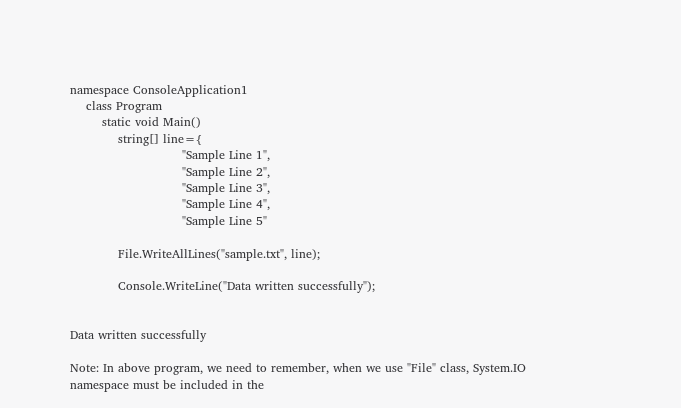namespace ConsoleApplication1
    class Program
        static void Main()
            string[] line={
                            "Sample Line 1",
                            "Sample Line 2",
                            "Sample Line 3",
                            "Sample Line 4",
                            "Sample Line 5"

            File.WriteAllLines("sample.txt", line);

            Console.WriteLine("Data written successfully");


Data written successfully

Note: In above program, we need to remember, when we use "File" class, System.IO namespace must be included in the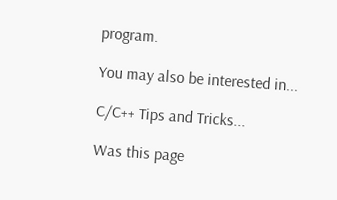program.

You may also be interested in...

C/C++ Tips and Tricks...

Was this page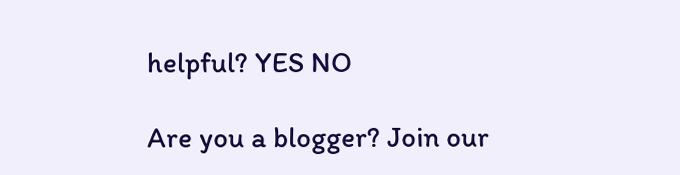helpful? YES NO

Are you a blogger? Join our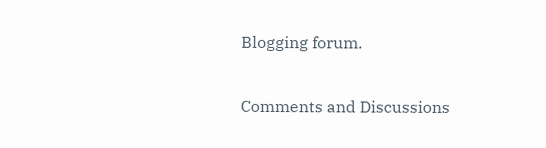Blogging forum.

Comments and Discussions